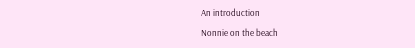An introduction

Nonnie on the beach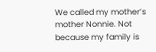We called my mother’s mother Nonnie. Not because my family is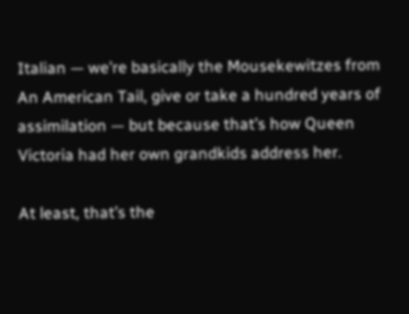Italian — we’re basically the Mousekewitzes from An American Tail, give or take a hundred years of assimilation — but because that’s how Queen Victoria had her own grandkids address her.

At least, that’s the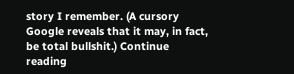story I remember. (A cursory Google reveals that it may, in fact, be total bullshit.) Continue reading